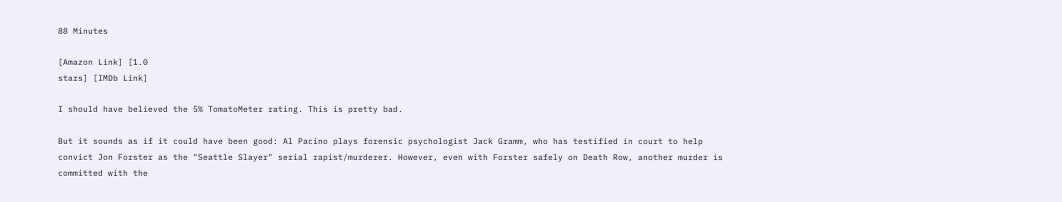88 Minutes

[Amazon Link] [1.0
stars] [IMDb Link]

I should have believed the 5% TomatoMeter rating. This is pretty bad.

But it sounds as if it could have been good: Al Pacino plays forensic psychologist Jack Gramm, who has testified in court to help convict Jon Forster as the "Seattle Slayer" serial rapist/murderer. However, even with Forster safely on Death Row, another murder is committed with the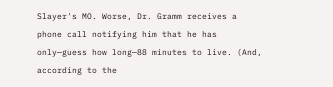Slayer's MO. Worse, Dr. Gramm receives a phone call notifying him that he has only—guess how long—88 minutes to live. (And, according to the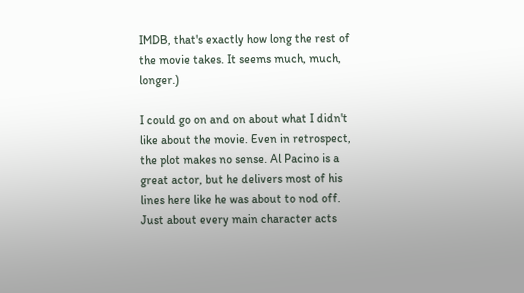IMDB, that's exactly how long the rest of the movie takes. It seems much, much, longer.)

I could go on and on about what I didn't like about the movie. Even in retrospect, the plot makes no sense. Al Pacino is a great actor, but he delivers most of his lines here like he was about to nod off. Just about every main character acts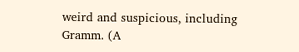weird and suspicious, including Gramm. (A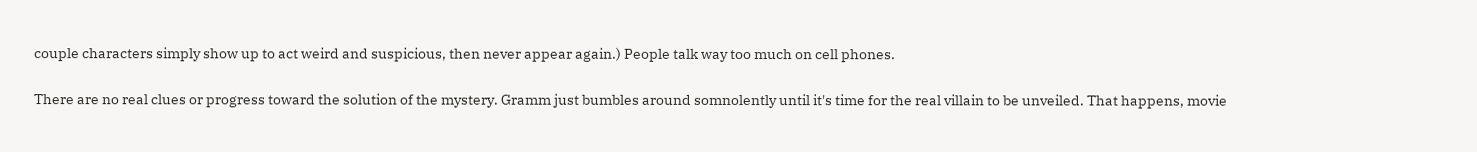couple characters simply show up to act weird and suspicious, then never appear again.) People talk way too much on cell phones.

There are no real clues or progress toward the solution of the mystery. Gramm just bumbles around somnolently until it's time for the real villain to be unveiled. That happens, movie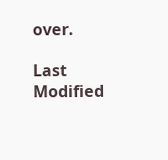over.

Last Modified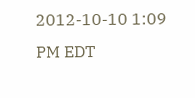2012-10-10 1:09 PM EDT